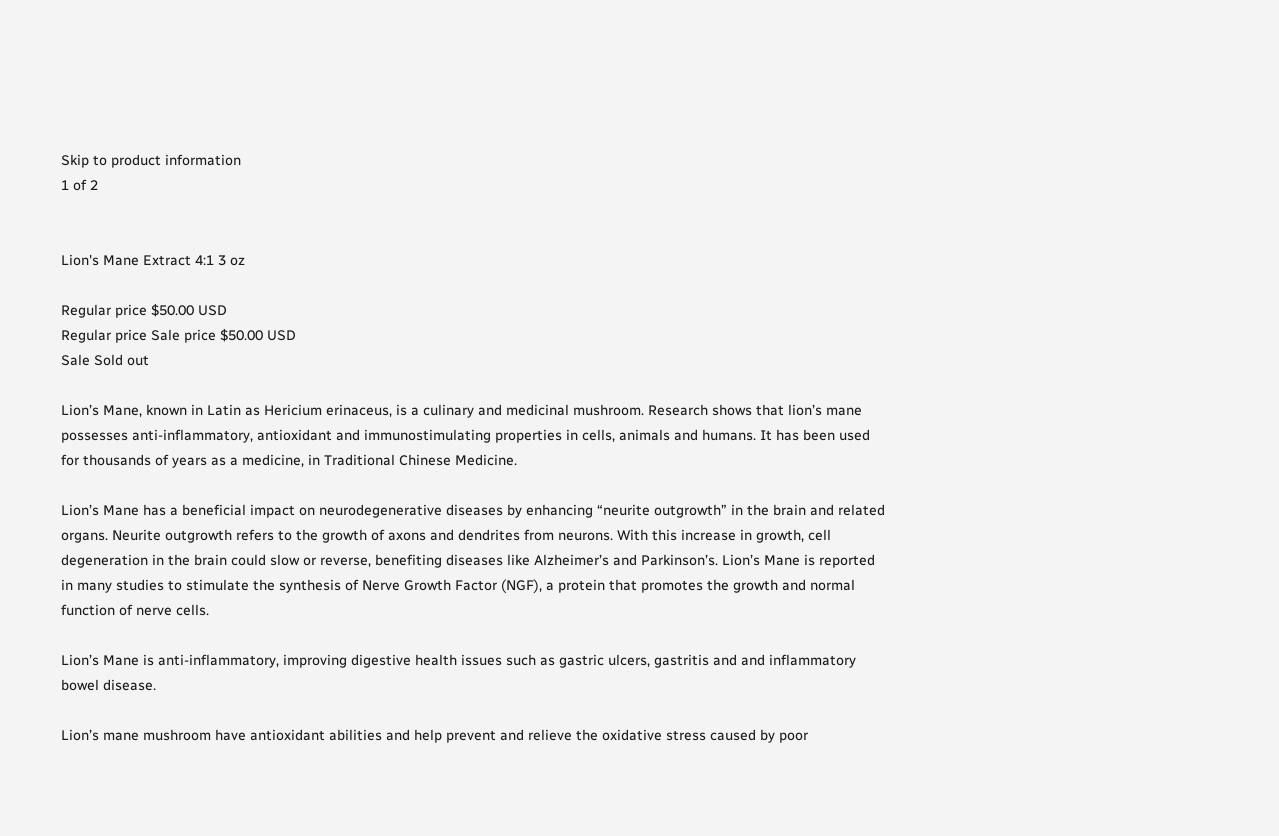Skip to product information
1 of 2


Lion's Mane Extract 4:1 3 oz

Regular price $50.00 USD
Regular price Sale price $50.00 USD
Sale Sold out

Lion’s Mane, known in Latin as Hericium erinaceus, is a culinary and medicinal mushroom. Research shows that lion’s mane possesses anti-inflammatory, antioxidant and immunostimulating properties in cells, animals and humans. It has been used for thousands of years as a medicine, in Traditional Chinese Medicine.

Lion’s Mane has a beneficial impact on neurodegenerative diseases by enhancing “neurite outgrowth” in the brain and related organs. Neurite outgrowth refers to the growth of axons and dendrites from neurons. With this increase in growth, cell degeneration in the brain could slow or reverse, benefiting diseases like Alzheimer’s and Parkinson’s. Lion’s Mane is reported in many studies to stimulate the synthesis of Nerve Growth Factor (NGF), a protein that promotes the growth and normal function of nerve cells.

Lion’s Mane is anti-inflammatory, improving digestive health issues such as gastric ulcers, gastritis and and inflammatory bowel disease.

Lion’s mane mushroom have antioxidant abilities and help prevent and relieve the oxidative stress caused by poor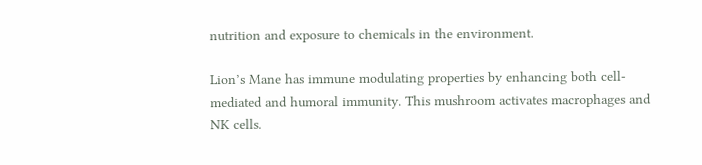nutrition and exposure to chemicals in the environment.

Lion’s Mane has immune modulating properties by enhancing both cell-mediated and humoral immunity. This mushroom activates macrophages and NK cells.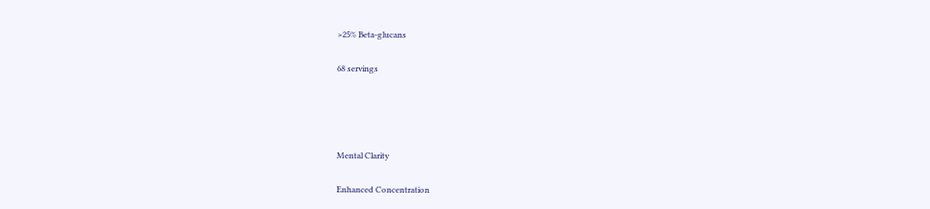>25% Beta-glucans

68 servings




Mental Clarity

Enhanced Concentration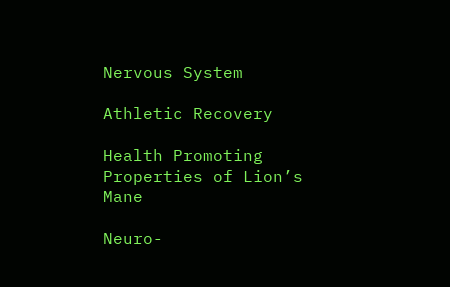Nervous System

Athletic Recovery

Health Promoting Properties of Lion’s Mane

Neuro-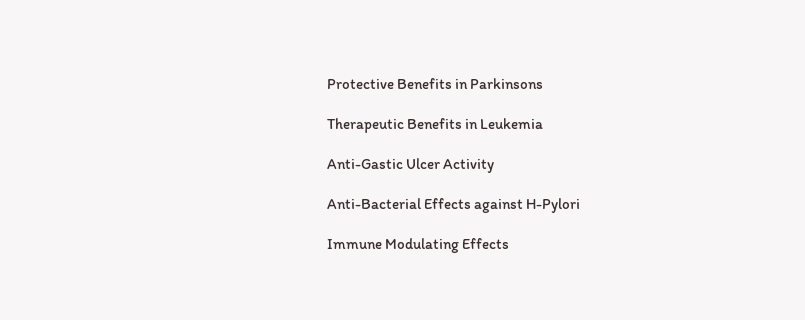Protective Benefits in Parkinsons

Therapeutic Benefits in Leukemia

Anti-Gastic Ulcer Activity

Anti-Bacterial Effects against H-Pylori

Immune Modulating Effects